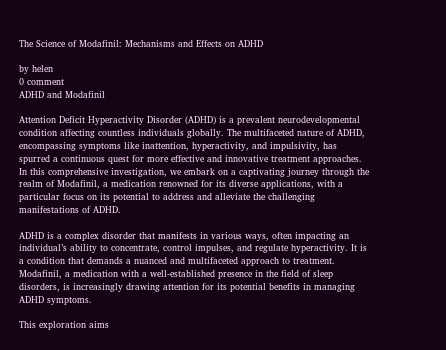The Science of Modafinil: Mechanisms and Effects on ADHD

by helen
0 comment
ADHD and Modafinil

Attention Deficit Hyperactivity Disorder (ADHD) is a prevalent neurodevelopmental condition affecting countless individuals globally. The multifaceted nature of ADHD, encompassing symptoms like inattention, hyperactivity, and impulsivity, has spurred a continuous quest for more effective and innovative treatment approaches. In this comprehensive investigation, we embark on a captivating journey through the realm of Modafinil, a medication renowned for its diverse applications, with a particular focus on its potential to address and alleviate the challenging manifestations of ADHD.

ADHD is a complex disorder that manifests in various ways, often impacting an individual’s ability to concentrate, control impulses, and regulate hyperactivity. It is a condition that demands a nuanced and multifaceted approach to treatment. Modafinil, a medication with a well-established presence in the field of sleep disorders, is increasingly drawing attention for its potential benefits in managing ADHD symptoms.

This exploration aims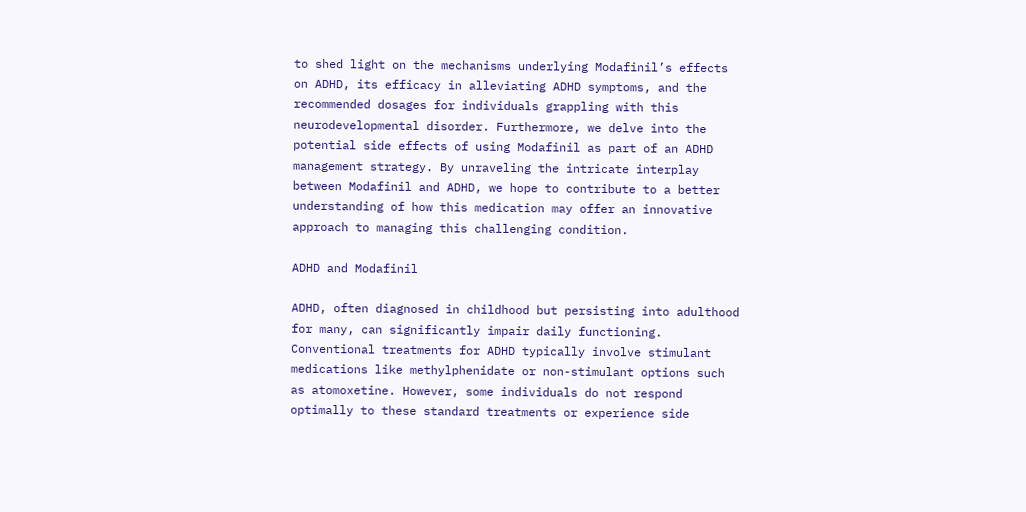to shed light on the mechanisms underlying Modafinil’s effects on ADHD, its efficacy in alleviating ADHD symptoms, and the recommended dosages for individuals grappling with this neurodevelopmental disorder. Furthermore, we delve into the potential side effects of using Modafinil as part of an ADHD management strategy. By unraveling the intricate interplay between Modafinil and ADHD, we hope to contribute to a better understanding of how this medication may offer an innovative approach to managing this challenging condition.

ADHD and Modafinil

ADHD, often diagnosed in childhood but persisting into adulthood for many, can significantly impair daily functioning. Conventional treatments for ADHD typically involve stimulant medications like methylphenidate or non-stimulant options such as atomoxetine. However, some individuals do not respond optimally to these standard treatments or experience side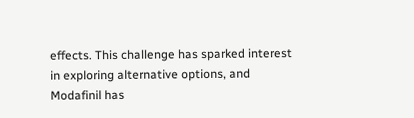effects. This challenge has sparked interest in exploring alternative options, and Modafinil has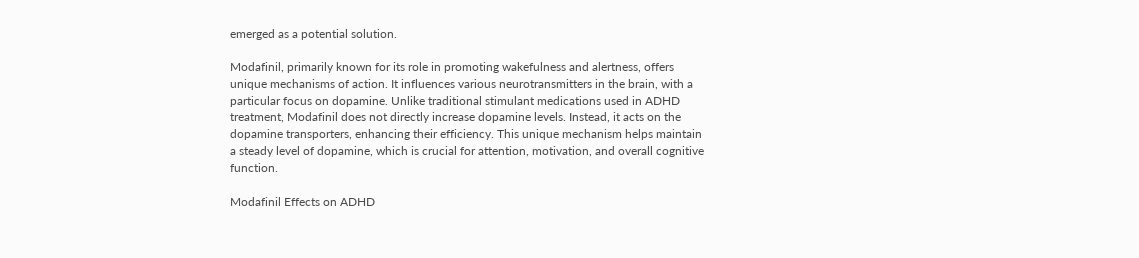emerged as a potential solution.

Modafinil, primarily known for its role in promoting wakefulness and alertness, offers unique mechanisms of action. It influences various neurotransmitters in the brain, with a particular focus on dopamine. Unlike traditional stimulant medications used in ADHD treatment, Modafinil does not directly increase dopamine levels. Instead, it acts on the dopamine transporters, enhancing their efficiency. This unique mechanism helps maintain a steady level of dopamine, which is crucial for attention, motivation, and overall cognitive function.

Modafinil Effects on ADHD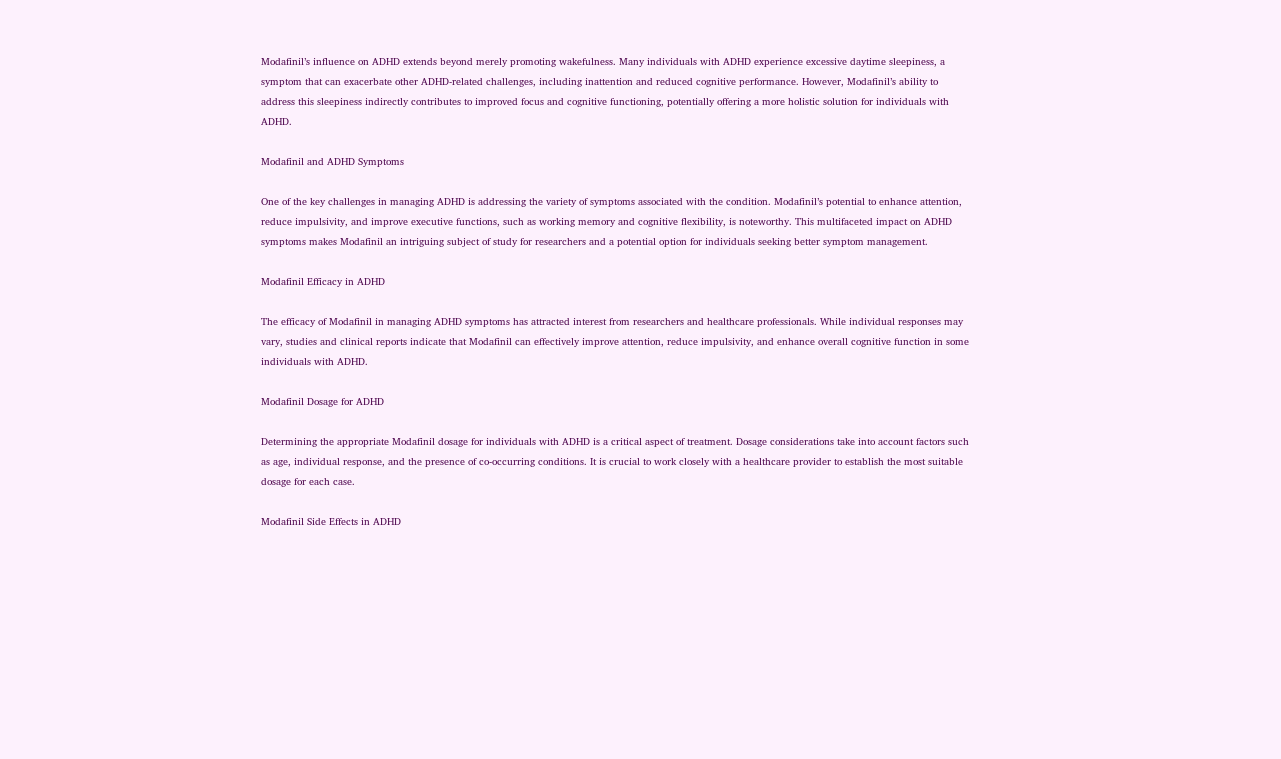Modafinil’s influence on ADHD extends beyond merely promoting wakefulness. Many individuals with ADHD experience excessive daytime sleepiness, a symptom that can exacerbate other ADHD-related challenges, including inattention and reduced cognitive performance. However, Modafinil’s ability to address this sleepiness indirectly contributes to improved focus and cognitive functioning, potentially offering a more holistic solution for individuals with ADHD.

Modafinil and ADHD Symptoms

One of the key challenges in managing ADHD is addressing the variety of symptoms associated with the condition. Modafinil’s potential to enhance attention, reduce impulsivity, and improve executive functions, such as working memory and cognitive flexibility, is noteworthy. This multifaceted impact on ADHD symptoms makes Modafinil an intriguing subject of study for researchers and a potential option for individuals seeking better symptom management.

Modafinil Efficacy in ADHD

The efficacy of Modafinil in managing ADHD symptoms has attracted interest from researchers and healthcare professionals. While individual responses may vary, studies and clinical reports indicate that Modafinil can effectively improve attention, reduce impulsivity, and enhance overall cognitive function in some individuals with ADHD.

Modafinil Dosage for ADHD

Determining the appropriate Modafinil dosage for individuals with ADHD is a critical aspect of treatment. Dosage considerations take into account factors such as age, individual response, and the presence of co-occurring conditions. It is crucial to work closely with a healthcare provider to establish the most suitable dosage for each case.

Modafinil Side Effects in ADHD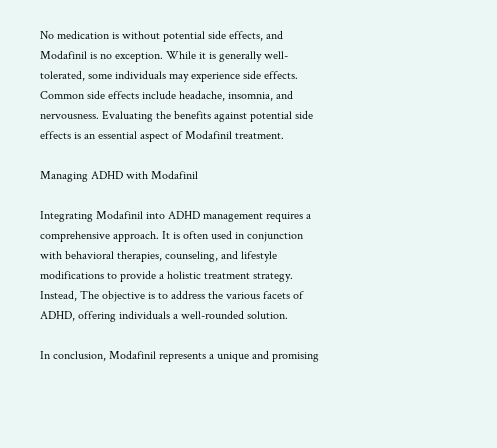No medication is without potential side effects, and Modafinil is no exception. While it is generally well-tolerated, some individuals may experience side effects. Common side effects include headache, insomnia, and nervousness. Evaluating the benefits against potential side effects is an essential aspect of Modafinil treatment.

Managing ADHD with Modafinil

Integrating Modafinil into ADHD management requires a comprehensive approach. It is often used in conjunction with behavioral therapies, counseling, and lifestyle modifications to provide a holistic treatment strategy. Instead, The objective is to address the various facets of ADHD, offering individuals a well-rounded solution.

In conclusion, Modafinil represents a unique and promising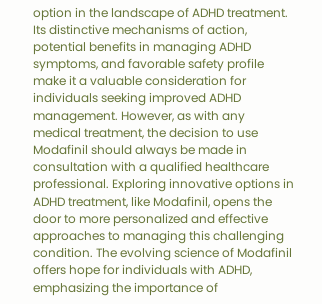option in the landscape of ADHD treatment. Its distinctive mechanisms of action, potential benefits in managing ADHD symptoms, and favorable safety profile make it a valuable consideration for individuals seeking improved ADHD management. However, as with any medical treatment, the decision to use Modafinil should always be made in consultation with a qualified healthcare professional. Exploring innovative options in ADHD treatment, like Modafinil, opens the door to more personalized and effective approaches to managing this challenging condition. The evolving science of Modafinil offers hope for individuals with ADHD, emphasizing the importance of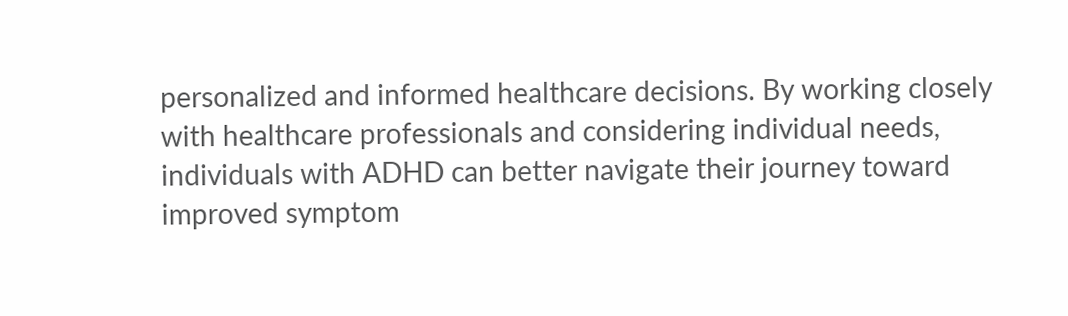personalized and informed healthcare decisions. By working closely with healthcare professionals and considering individual needs, individuals with ADHD can better navigate their journey toward improved symptom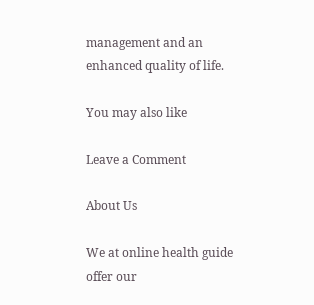management and an enhanced quality of life.

You may also like

Leave a Comment

About Us

We at online health guide offer our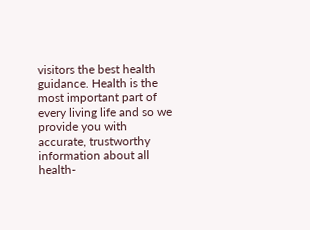visitors the best health guidance. Health is the most important part of every living life and so we provide you with accurate, trustworthy information about all health-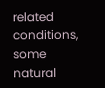related conditions, some natural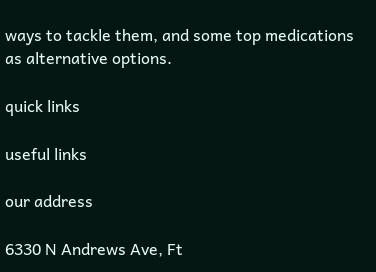ways to tackle them, and some top medications as alternative options.

quick links

useful links

our address

6330 N Andrews Ave, Ft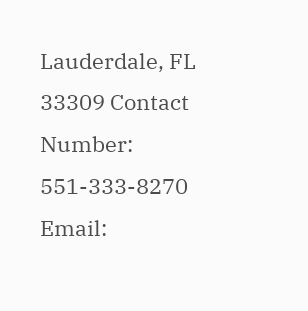Lauderdale, FL 33309 Contact Number: 551-333-8270 Email: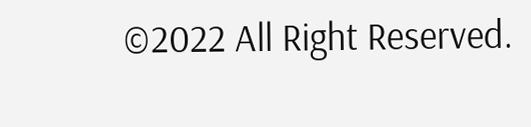©2022 All Right Reserved.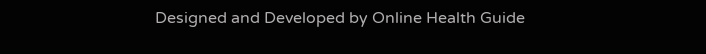Designed and Developed by Online Health Guide